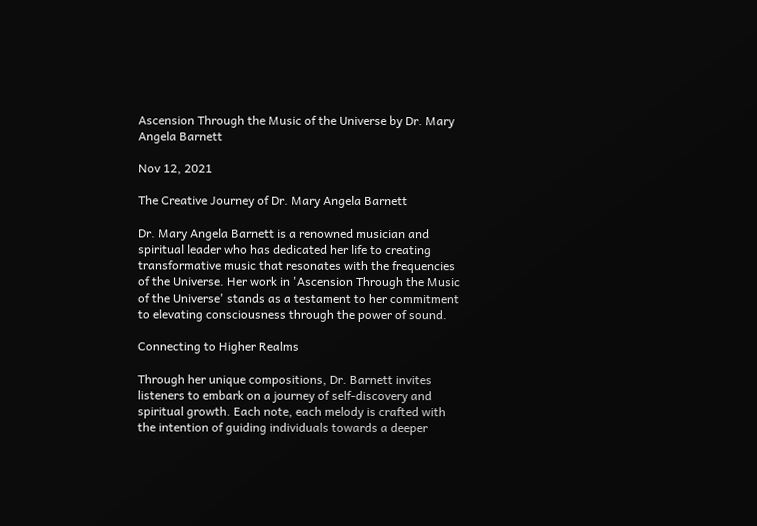Ascension Through the Music of the Universe by Dr. Mary Angela Barnett

Nov 12, 2021

The Creative Journey of Dr. Mary Angela Barnett

Dr. Mary Angela Barnett is a renowned musician and spiritual leader who has dedicated her life to creating transformative music that resonates with the frequencies of the Universe. Her work in 'Ascension Through the Music of the Universe' stands as a testament to her commitment to elevating consciousness through the power of sound.

Connecting to Higher Realms

Through her unique compositions, Dr. Barnett invites listeners to embark on a journey of self-discovery and spiritual growth. Each note, each melody is crafted with the intention of guiding individuals towards a deeper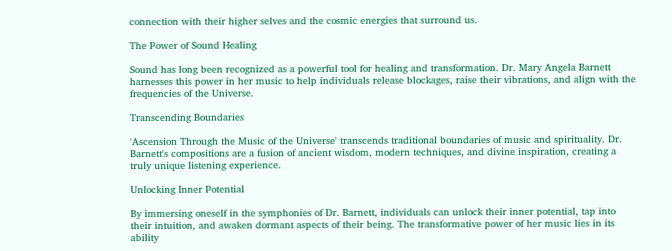connection with their higher selves and the cosmic energies that surround us.

The Power of Sound Healing

Sound has long been recognized as a powerful tool for healing and transformation. Dr. Mary Angela Barnett harnesses this power in her music to help individuals release blockages, raise their vibrations, and align with the frequencies of the Universe.

Transcending Boundaries

'Ascension Through the Music of the Universe' transcends traditional boundaries of music and spirituality. Dr. Barnett's compositions are a fusion of ancient wisdom, modern techniques, and divine inspiration, creating a truly unique listening experience.

Unlocking Inner Potential

By immersing oneself in the symphonies of Dr. Barnett, individuals can unlock their inner potential, tap into their intuition, and awaken dormant aspects of their being. The transformative power of her music lies in its ability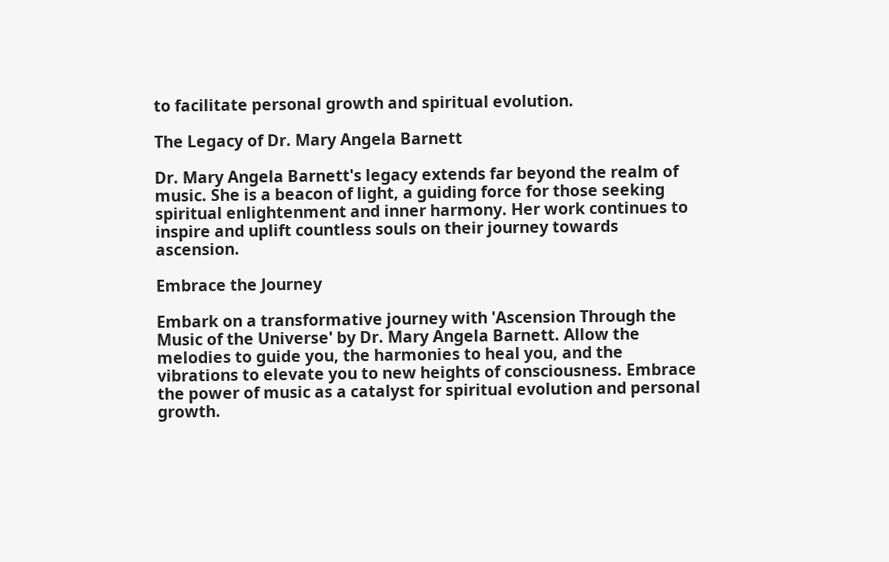to facilitate personal growth and spiritual evolution.

The Legacy of Dr. Mary Angela Barnett

Dr. Mary Angela Barnett's legacy extends far beyond the realm of music. She is a beacon of light, a guiding force for those seeking spiritual enlightenment and inner harmony. Her work continues to inspire and uplift countless souls on their journey towards ascension.

Embrace the Journey

Embark on a transformative journey with 'Ascension Through the Music of the Universe' by Dr. Mary Angela Barnett. Allow the melodies to guide you, the harmonies to heal you, and the vibrations to elevate you to new heights of consciousness. Embrace the power of music as a catalyst for spiritual evolution and personal growth.